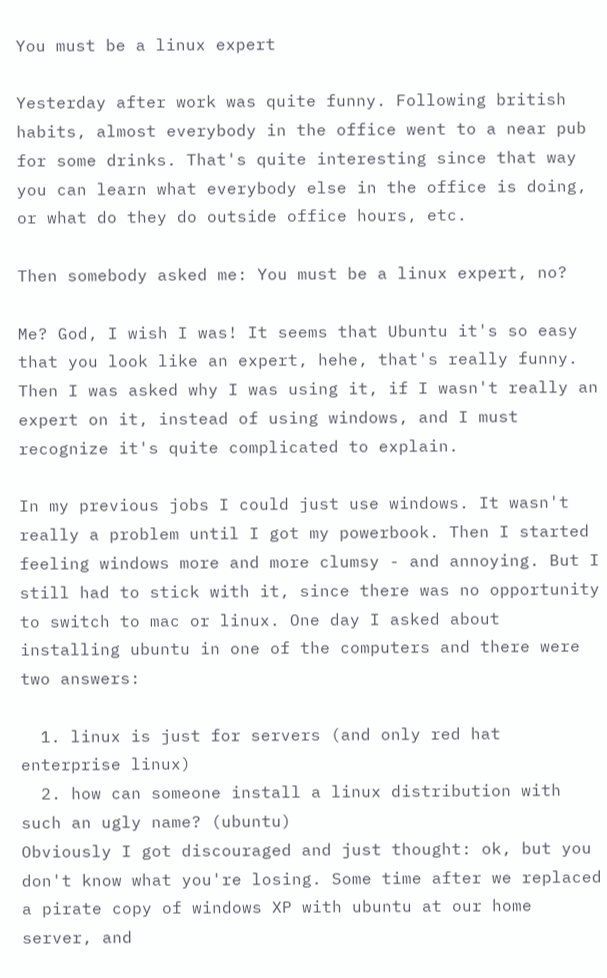You must be a linux expert

Yesterday after work was quite funny. Following british habits, almost everybody in the office went to a near pub for some drinks. That's quite interesting since that way you can learn what everybody else in the office is doing, or what do they do outside office hours, etc.

Then somebody asked me: You must be a linux expert, no?

Me? God, I wish I was! It seems that Ubuntu it's so easy that you look like an expert, hehe, that's really funny. Then I was asked why I was using it, if I wasn't really an expert on it, instead of using windows, and I must recognize it's quite complicated to explain.

In my previous jobs I could just use windows. It wasn't really a problem until I got my powerbook. Then I started feeling windows more and more clumsy - and annoying. But I still had to stick with it, since there was no opportunity to switch to mac or linux. One day I asked about installing ubuntu in one of the computers and there were two answers:

  1. linux is just for servers (and only red hat enterprise linux)
  2. how can someone install a linux distribution with such an ugly name? (ubuntu)
Obviously I got discouraged and just thought: ok, but you don't know what you're losing. Some time after we replaced a pirate copy of windows XP with ubuntu at our home server, and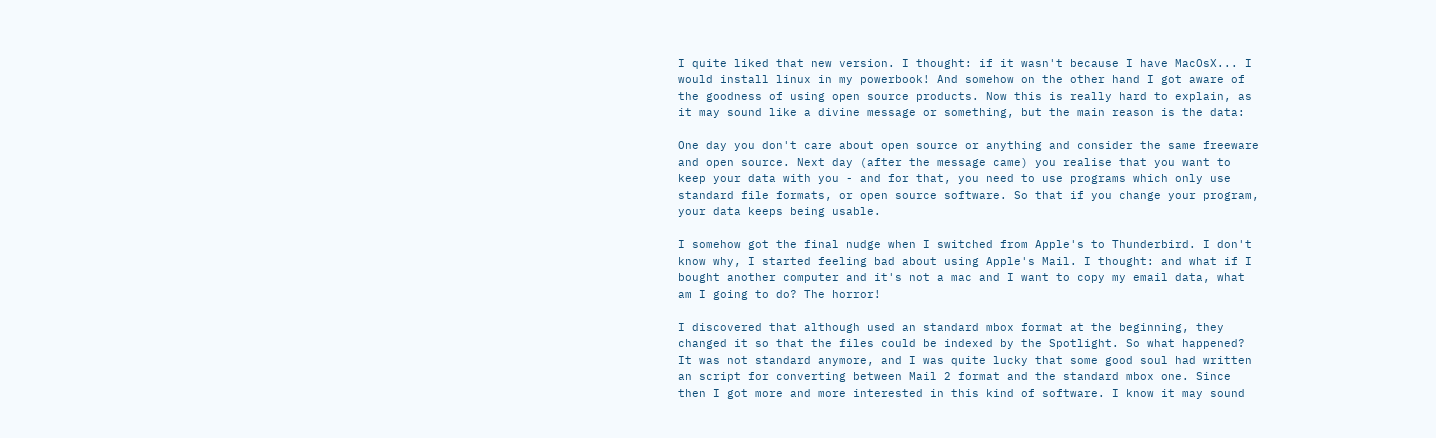I quite liked that new version. I thought: if it wasn't because I have MacOsX... I would install linux in my powerbook! And somehow on the other hand I got aware of the goodness of using open source products. Now this is really hard to explain, as it may sound like a divine message or something, but the main reason is the data:

One day you don't care about open source or anything and consider the same freeware and open source. Next day (after the message came) you realise that you want to keep your data with you - and for that, you need to use programs which only use standard file formats, or open source software. So that if you change your program, your data keeps being usable.

I somehow got the final nudge when I switched from Apple's to Thunderbird. I don't know why, I started feeling bad about using Apple's Mail. I thought: and what if I bought another computer and it's not a mac and I want to copy my email data, what am I going to do? The horror!

I discovered that although used an standard mbox format at the beginning, they changed it so that the files could be indexed by the Spotlight. So what happened? It was not standard anymore, and I was quite lucky that some good soul had written an script for converting between Mail 2 format and the standard mbox one. Since then I got more and more interested in this kind of software. I know it may sound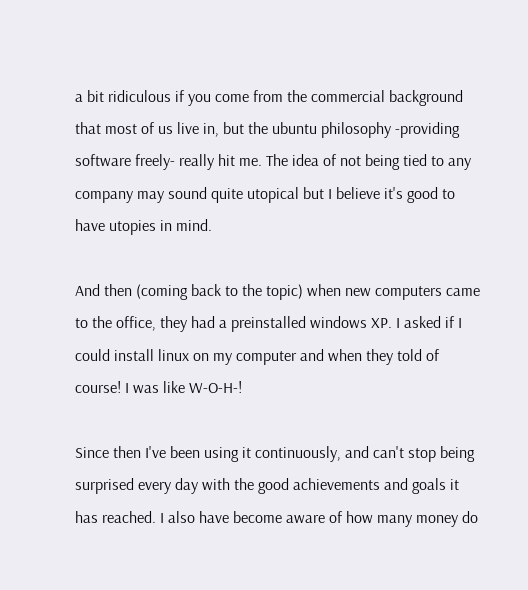a bit ridiculous if you come from the commercial background that most of us live in, but the ubuntu philosophy -providing software freely- really hit me. The idea of not being tied to any company may sound quite utopical but I believe it's good to have utopies in mind.

And then (coming back to the topic) when new computers came to the office, they had a preinstalled windows XP. I asked if I could install linux on my computer and when they told of course! I was like W-O-H-!

Since then I've been using it continuously, and can't stop being surprised every day with the good achievements and goals it has reached. I also have become aware of how many money do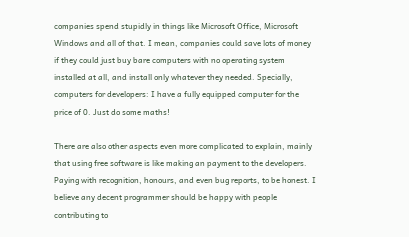companies spend stupidly in things like Microsoft Office, Microsoft Windows and all of that. I mean, companies could save lots of money if they could just buy bare computers with no operating system installed at all, and install only whatever they needed. Specially, computers for developers: I have a fully equipped computer for the price of 0. Just do some maths!

There are also other aspects even more complicated to explain, mainly that using free software is like making an payment to the developers. Paying with recognition, honours, and even bug reports, to be honest. I believe any decent programmer should be happy with people contributing to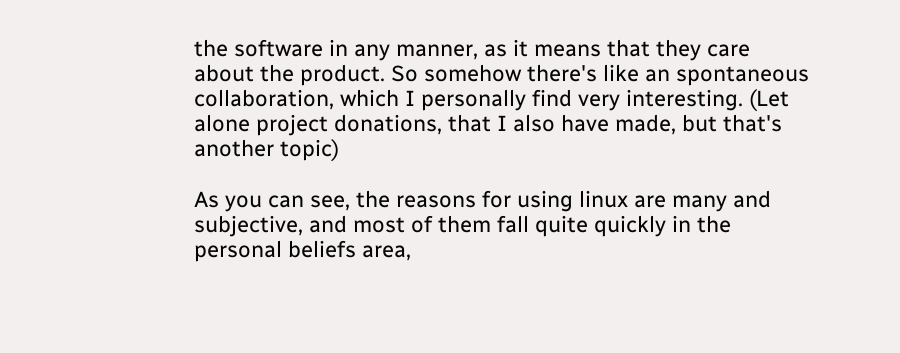the software in any manner, as it means that they care about the product. So somehow there's like an spontaneous collaboration, which I personally find very interesting. (Let alone project donations, that I also have made, but that's another topic)

As you can see, the reasons for using linux are many and subjective, and most of them fall quite quickly in the personal beliefs area,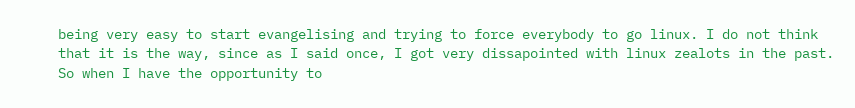being very easy to start evangelising and trying to force everybody to go linux. I do not think that it is the way, since as I said once, I got very dissapointed with linux zealots in the past. So when I have the opportunity to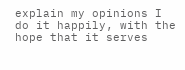explain my opinions I do it happily, with the hope that it serves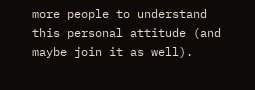more people to understand this personal attitude (and maybe join it as well).